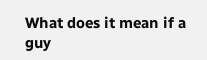What does it mean if a guy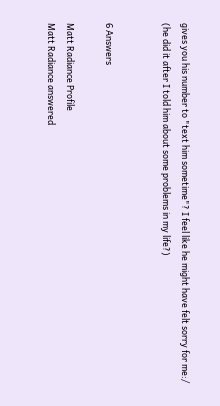gives you his number to "text him sometime"? I feel like he might have felt sorry for me:/
(he did it after I told him about some problems in my life?)


6 Answers

Matt Radiance Profile
Matt Radiance answered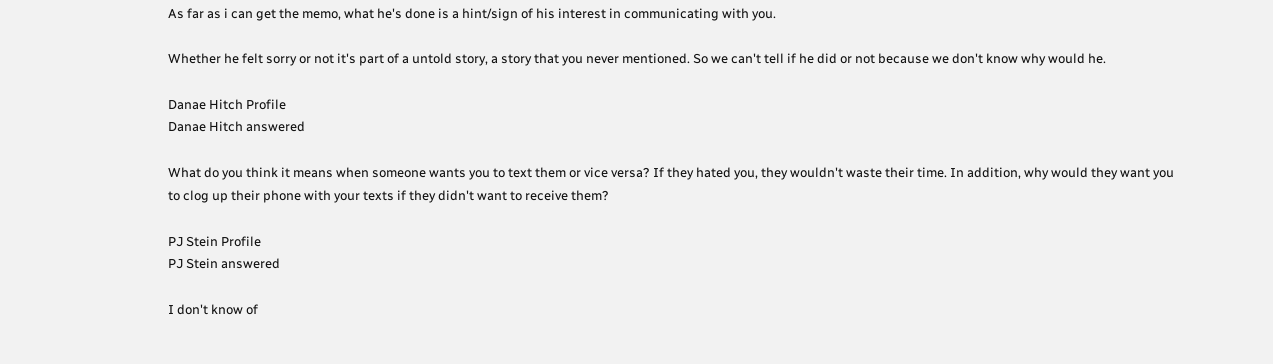As far as i can get the memo, what he's done is a hint/sign of his interest in communicating with you.

Whether he felt sorry or not it's part of a untold story, a story that you never mentioned. So we can't tell if he did or not because we don't know why would he.

Danae Hitch Profile
Danae Hitch answered

What do you think it means when someone wants you to text them or vice versa? If they hated you, they wouldn't waste their time. In addition, why would they want you to clog up their phone with your texts if they didn't want to receive them?

PJ Stein Profile
PJ Stein answered

I don't know of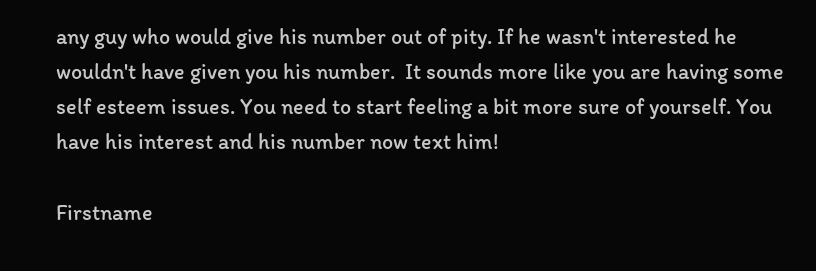any guy who would give his number out of pity. If he wasn't interested he wouldn't have given you his number.  It sounds more like you are having some self esteem issues. You need to start feeling a bit more sure of yourself. You have his interest and his number now text him!

Firstname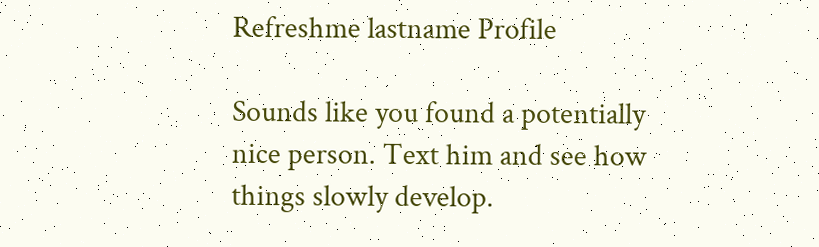Refreshme lastname Profile

Sounds like you found a potentially nice person. Text him and see how things slowly develop.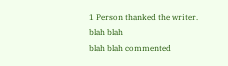1 Person thanked the writer.
blah blah
blah blah commented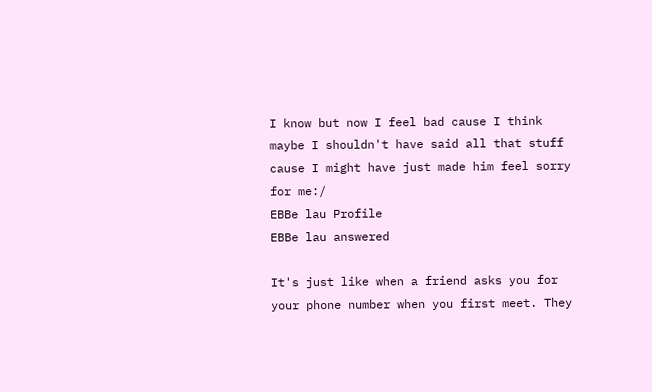I know but now I feel bad cause I think maybe I shouldn't have said all that stuff cause I might have just made him feel sorry for me:/
EBBe lau Profile
EBBe lau answered

It's just like when a friend asks you for your phone number when you first meet. They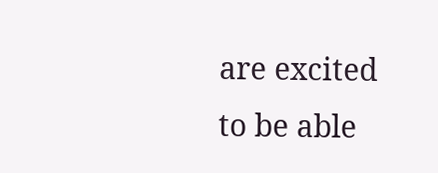are excited to be able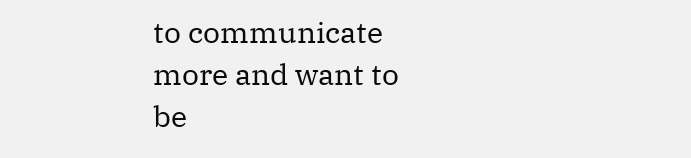to communicate more and want to be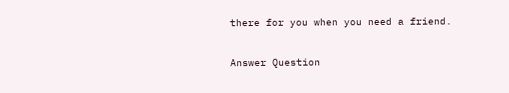there for you when you need a friend.

Answer Question